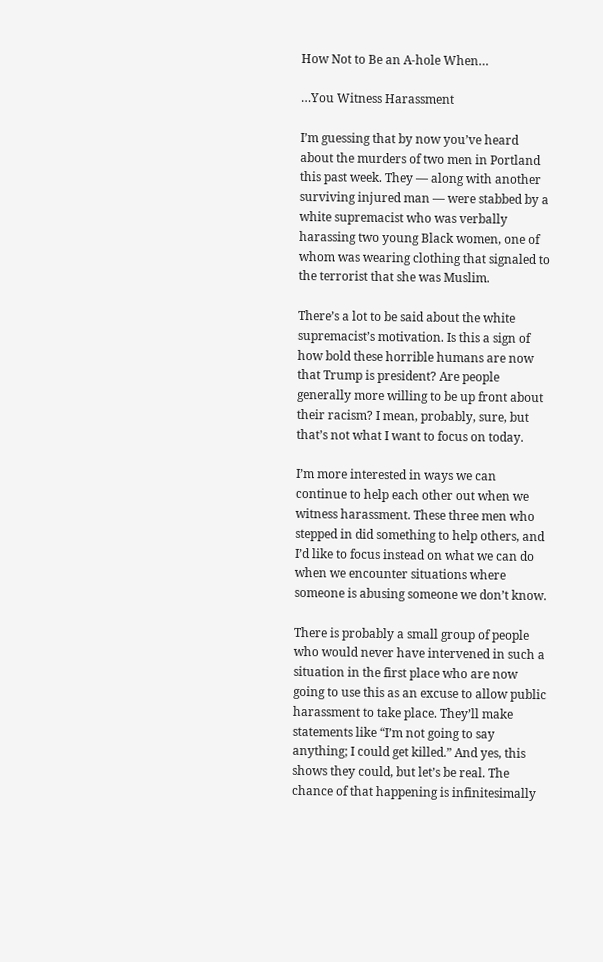How Not to Be an A-hole When…

…You Witness Harassment

I’m guessing that by now you’ve heard about the murders of two men in Portland this past week. They — along with another surviving injured man — were stabbed by a white supremacist who was verbally harassing two young Black women, one of whom was wearing clothing that signaled to the terrorist that she was Muslim.

There’s a lot to be said about the white supremacist’s motivation. Is this a sign of how bold these horrible humans are now that Trump is president? Are people generally more willing to be up front about their racism? I mean, probably, sure, but that’s not what I want to focus on today.

I’m more interested in ways we can continue to help each other out when we witness harassment. These three men who stepped in did something to help others, and I’d like to focus instead on what we can do when we encounter situations where someone is abusing someone we don’t know.

There is probably a small group of people who would never have intervened in such a situation in the first place who are now going to use this as an excuse to allow public harassment to take place. They’ll make statements like “I’m not going to say anything; I could get killed.” And yes, this shows they could, but let’s be real. The chance of that happening is infinitesimally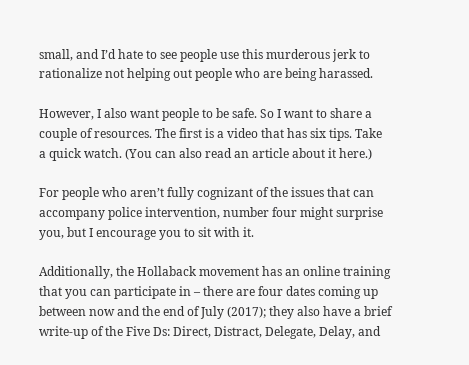small, and I’d hate to see people use this murderous jerk to rationalize not helping out people who are being harassed.

However, I also want people to be safe. So I want to share a couple of resources. The first is a video that has six tips. Take a quick watch. (You can also read an article about it here.)

For people who aren’t fully cognizant of the issues that can accompany police intervention, number four might surprise you, but I encourage you to sit with it.

Additionally, the Hollaback movement has an online training that you can participate in – there are four dates coming up between now and the end of July (2017); they also have a brief write-up of the Five Ds: Direct, Distract, Delegate, Delay, and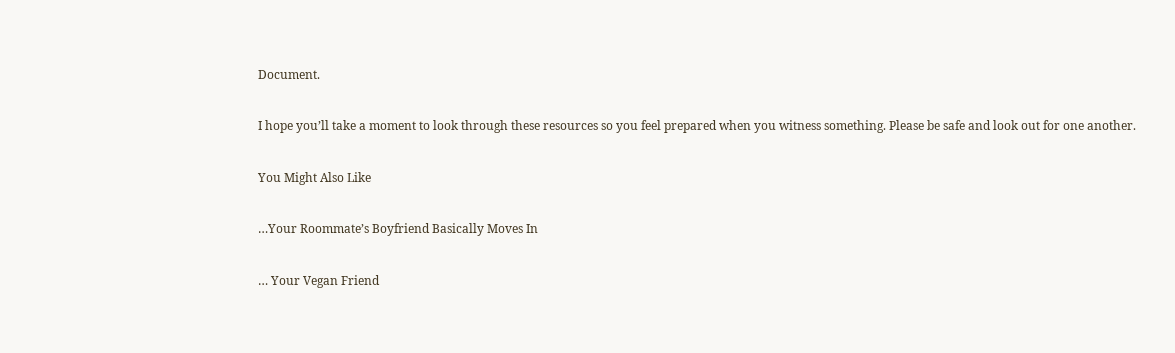Document.

I hope you’ll take a moment to look through these resources so you feel prepared when you witness something. Please be safe and look out for one another.

You Might Also Like

…Your Roommate’s Boyfriend Basically Moves In

… Your Vegan Friend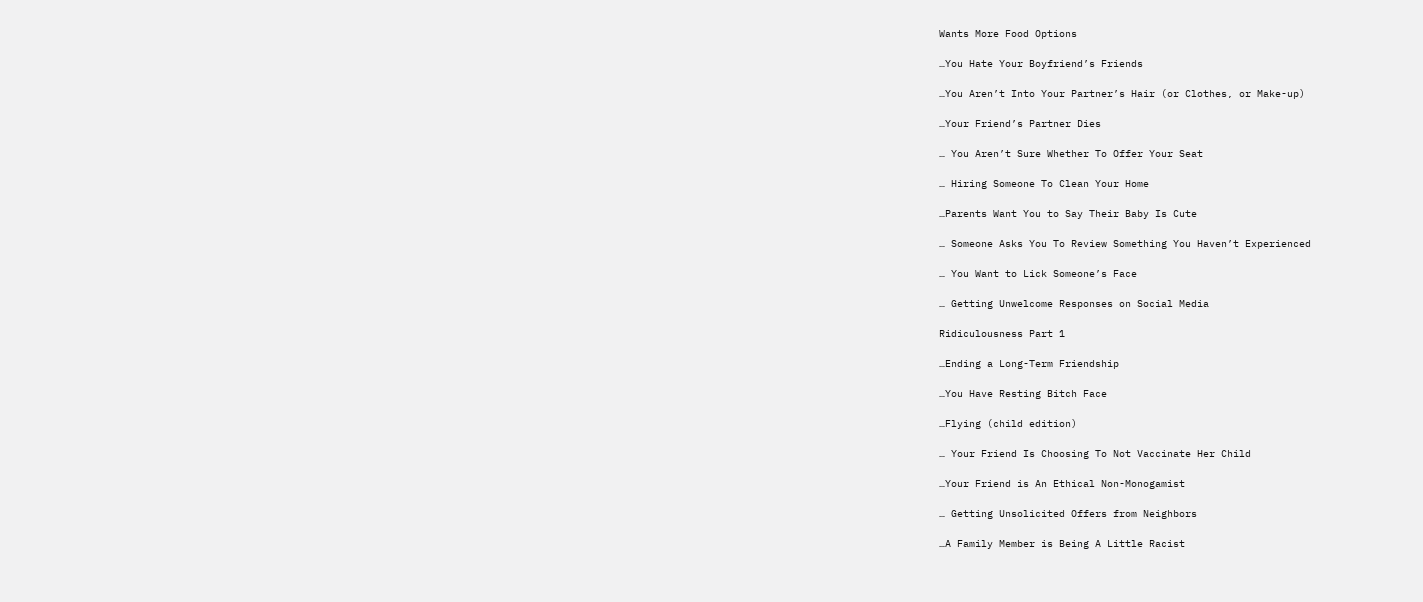Wants More Food Options

…You Hate Your Boyfriend’s Friends

…You Aren’t Into Your Partner’s Hair (or Clothes, or Make-up)

…Your Friend’s Partner Dies

… You Aren’t Sure Whether To Offer Your Seat

… Hiring Someone To Clean Your Home

…Parents Want You to Say Their Baby Is Cute

… Someone Asks You To Review Something You Haven’t Experienced

… You Want to Lick Someone’s Face

… Getting Unwelcome Responses on Social Media

Ridiculousness Part 1

…Ending a Long-Term Friendship

…You Have Resting Bitch Face

…Flying (child edition)

… Your Friend Is Choosing To Not Vaccinate Her Child

…Your Friend is An Ethical Non-Monogamist

… Getting Unsolicited Offers from Neighbors

…A Family Member is Being A Little Racist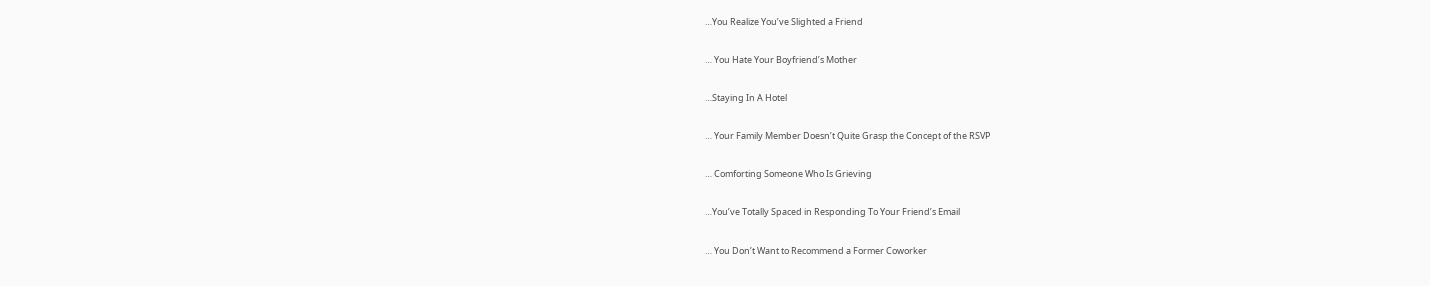…You Realize You’ve Slighted a Friend

… You Hate Your Boyfriend’s Mother

…Staying In A Hotel

… Your Family Member Doesn’t Quite Grasp the Concept of the RSVP

… Comforting Someone Who Is Grieving

…You’ve Totally Spaced in Responding To Your Friend’s Email

… You Don’t Want to Recommend a Former Coworker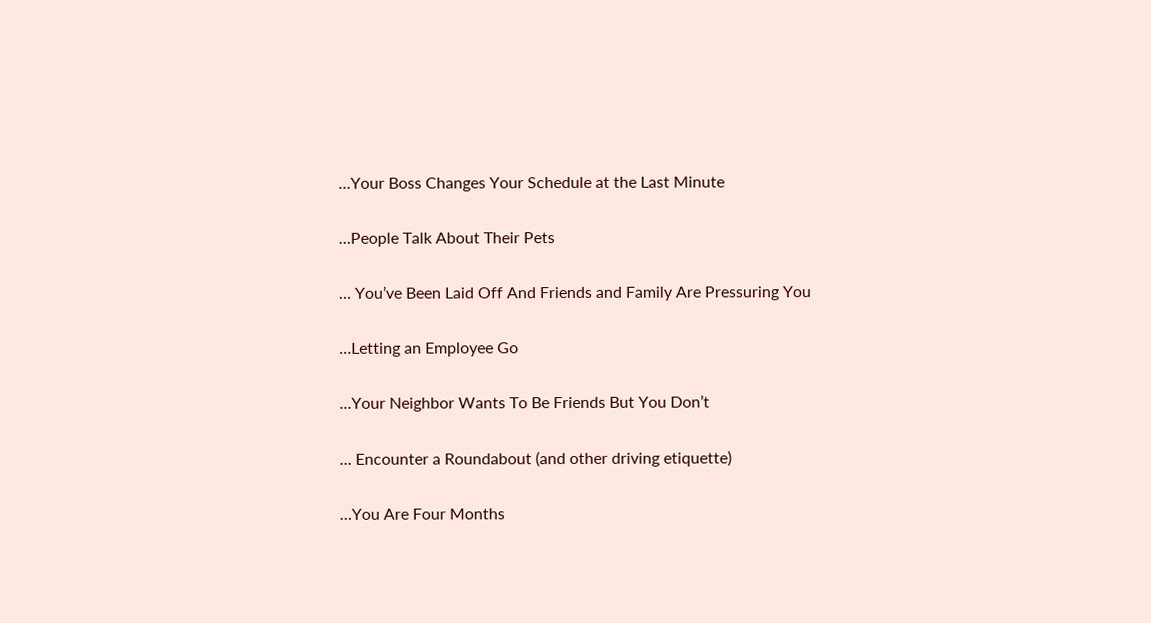…Your Boss Changes Your Schedule at the Last Minute

…People Talk About Their Pets

… You’ve Been Laid Off And Friends and Family Are Pressuring You

…Letting an Employee Go

…Your Neighbor Wants To Be Friends But You Don’t

… Encounter a Roundabout (and other driving etiquette)

…You Are Four Months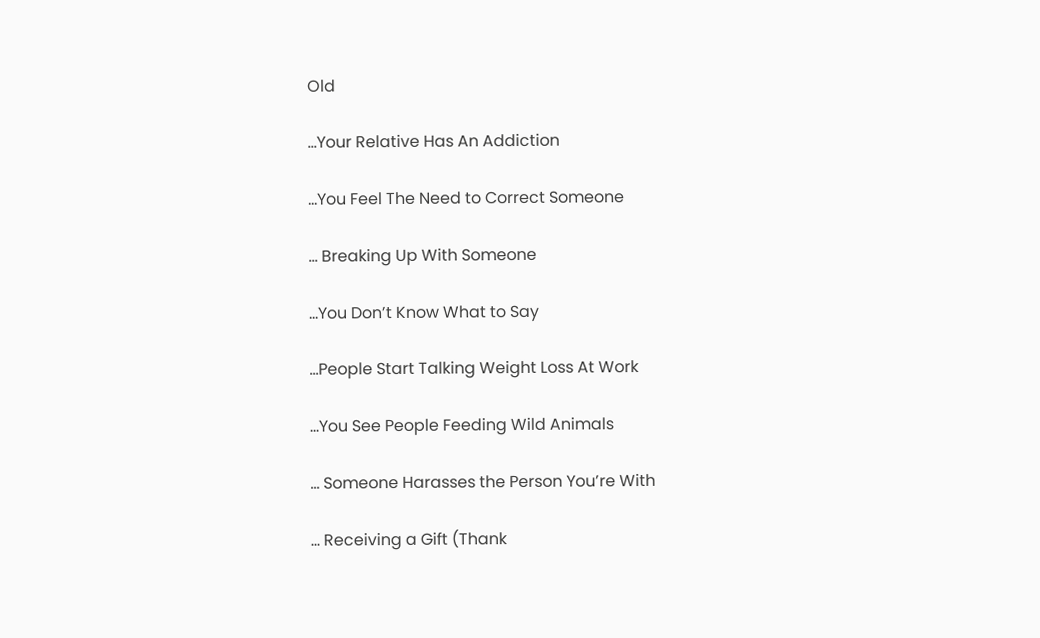Old

…Your Relative Has An Addiction

…You Feel The Need to Correct Someone

… Breaking Up With Someone

…You Don’t Know What to Say

…People Start Talking Weight Loss At Work

…You See People Feeding Wild Animals

… Someone Harasses the Person You’re With

… Receiving a Gift (Thank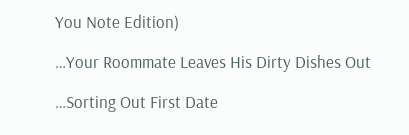You Note Edition)

…Your Roommate Leaves His Dirty Dishes Out

…Sorting Out First Date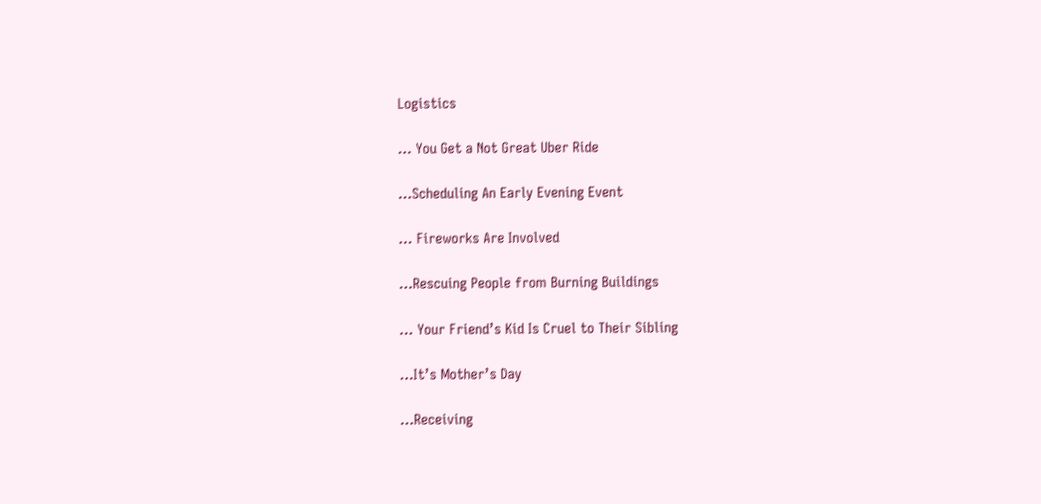Logistics

… You Get a Not Great Uber Ride

…Scheduling An Early Evening Event

… Fireworks Are Involved

…Rescuing People from Burning Buildings

… Your Friend’s Kid Is Cruel to Their Sibling

…It’s Mother’s Day

…Receiving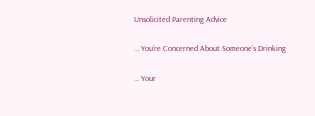Unsolicited Parenting Advice

… You’re Concerned About Someone’s Drinking

… Your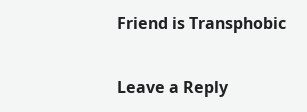Friend is Transphobic

Leave a Reply